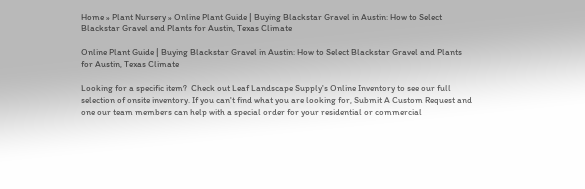Home » Plant Nursery » Online Plant Guide | Buying Blackstar Gravel in Austin: How to Select Blackstar Gravel and Plants for Austin, Texas Climate

Online Plant Guide | Buying Blackstar Gravel in Austin: How to Select Blackstar Gravel and Plants for Austin, Texas Climate

Looking for a specific item?  Check out Leaf Landscape Supply's Online Inventory to see our full selection of onsite inventory. If you can't find what you are looking for, Submit A Custom Request and one our team members can help with a special order for your residential or commercial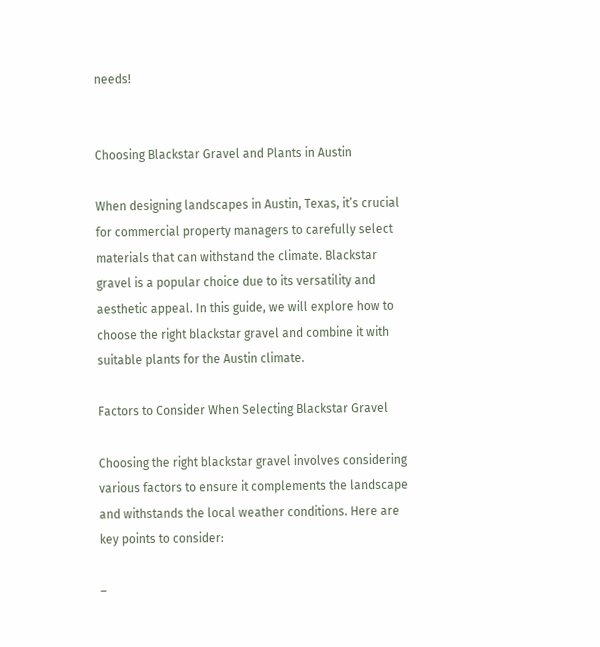needs!


Choosing Blackstar Gravel and Plants in Austin

When designing landscapes in Austin, Texas, it’s crucial for commercial property managers to carefully select materials that can withstand the climate. Blackstar gravel is a popular choice due to its versatility and aesthetic appeal. In this guide, we will explore how to choose the right blackstar gravel and combine it with suitable plants for the Austin climate.

Factors to Consider When Selecting Blackstar Gravel

Choosing the right blackstar gravel involves considering various factors to ensure it complements the landscape and withstands the local weather conditions. Here are key points to consider:

–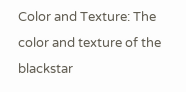Color and Texture: The color and texture of the blackstar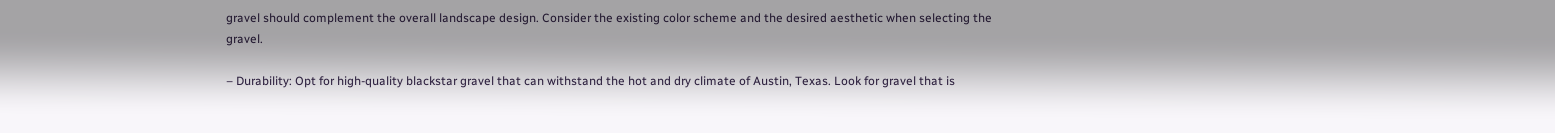gravel should complement the overall landscape design. Consider the existing color scheme and the desired aesthetic when selecting the gravel.

– Durability: Opt for high-quality blackstar gravel that can withstand the hot and dry climate of Austin, Texas. Look for gravel that is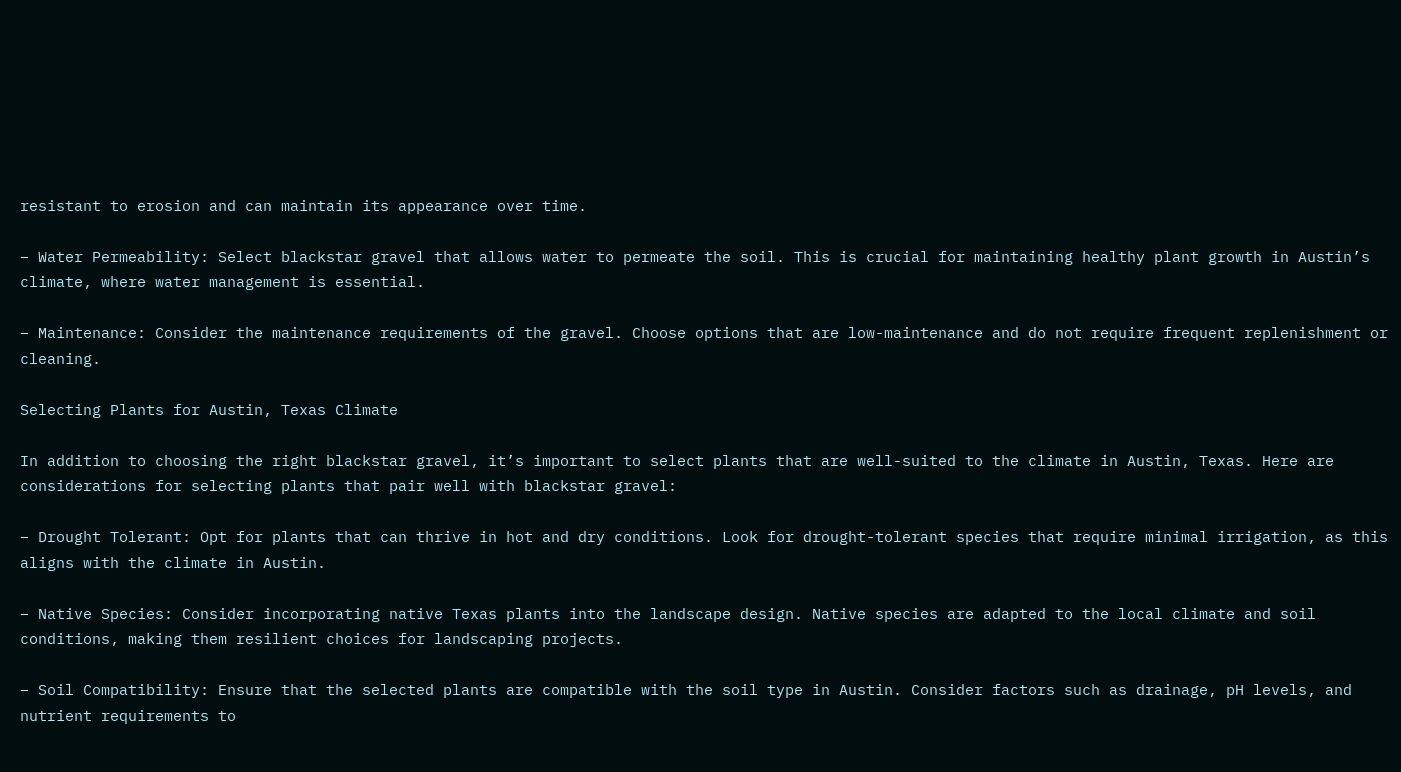resistant to erosion and can maintain its appearance over time.

– Water Permeability: Select blackstar gravel that allows water to permeate the soil. This is crucial for maintaining healthy plant growth in Austin’s climate, where water management is essential.

– Maintenance: Consider the maintenance requirements of the gravel. Choose options that are low-maintenance and do not require frequent replenishment or cleaning.

Selecting Plants for Austin, Texas Climate

In addition to choosing the right blackstar gravel, it’s important to select plants that are well-suited to the climate in Austin, Texas. Here are considerations for selecting plants that pair well with blackstar gravel:

– Drought Tolerant: Opt for plants that can thrive in hot and dry conditions. Look for drought-tolerant species that require minimal irrigation, as this aligns with the climate in Austin.

– Native Species: Consider incorporating native Texas plants into the landscape design. Native species are adapted to the local climate and soil conditions, making them resilient choices for landscaping projects.

– Soil Compatibility: Ensure that the selected plants are compatible with the soil type in Austin. Consider factors such as drainage, pH levels, and nutrient requirements to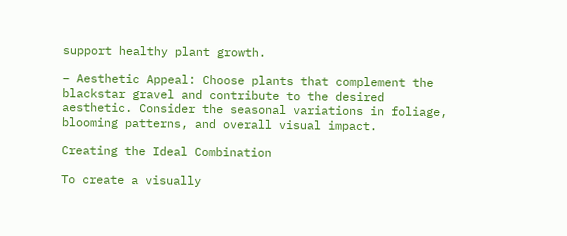support healthy plant growth.

– Aesthetic Appeal: Choose plants that complement the blackstar gravel and contribute to the desired aesthetic. Consider the seasonal variations in foliage, blooming patterns, and overall visual impact.

Creating the Ideal Combination

To create a visually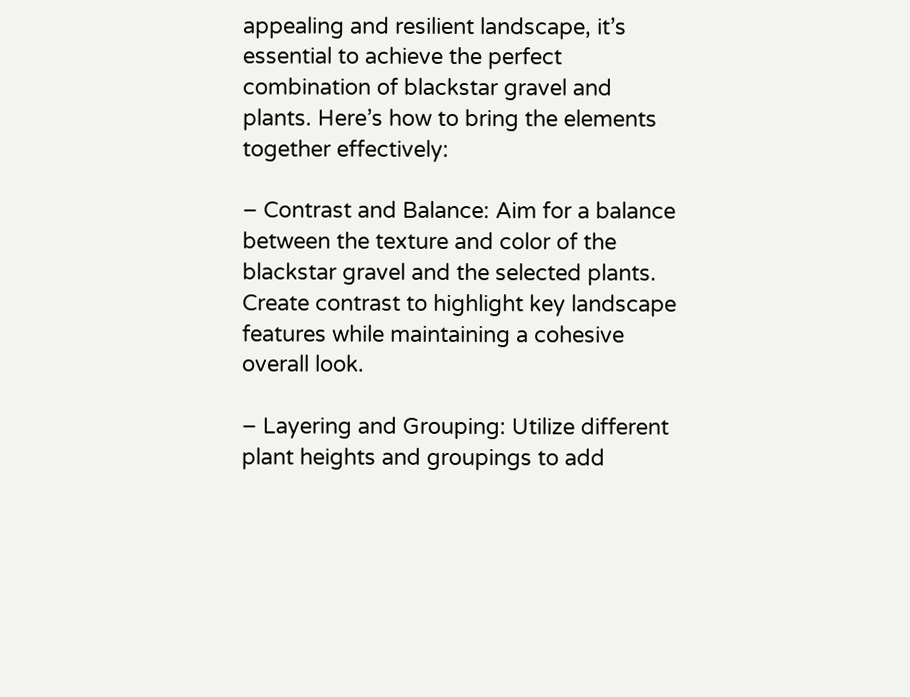appealing and resilient landscape, it’s essential to achieve the perfect combination of blackstar gravel and plants. Here’s how to bring the elements together effectively:

– Contrast and Balance: Aim for a balance between the texture and color of the blackstar gravel and the selected plants. Create contrast to highlight key landscape features while maintaining a cohesive overall look.

– Layering and Grouping: Utilize different plant heights and groupings to add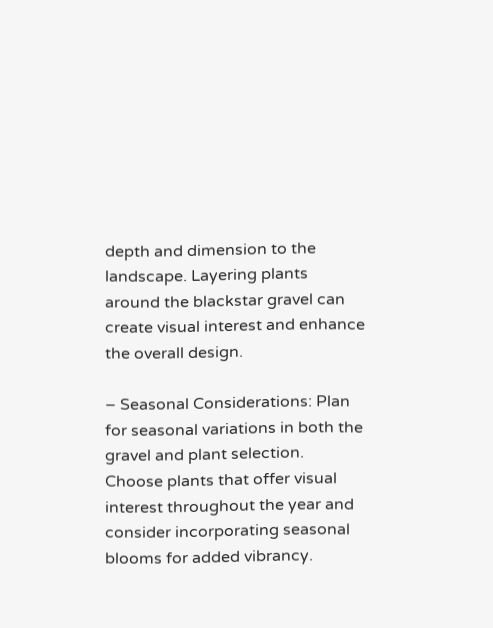depth and dimension to the landscape. Layering plants around the blackstar gravel can create visual interest and enhance the overall design.

– Seasonal Considerations: Plan for seasonal variations in both the gravel and plant selection. Choose plants that offer visual interest throughout the year and consider incorporating seasonal blooms for added vibrancy.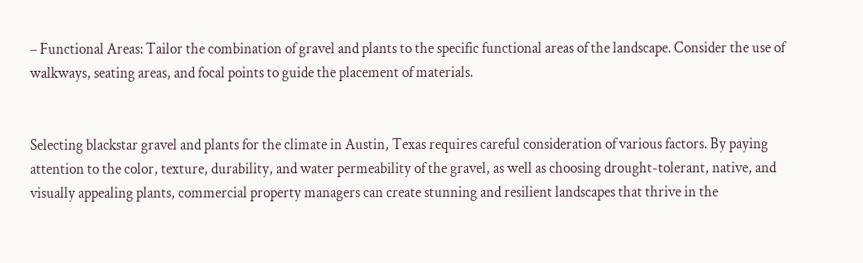– Functional Areas: Tailor the combination of gravel and plants to the specific functional areas of the landscape. Consider the use of walkways, seating areas, and focal points to guide the placement of materials.


Selecting blackstar gravel and plants for the climate in Austin, Texas requires careful consideration of various factors. By paying attention to the color, texture, durability, and water permeability of the gravel, as well as choosing drought-tolerant, native, and visually appealing plants, commercial property managers can create stunning and resilient landscapes that thrive in the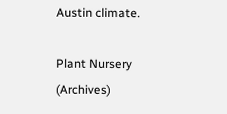Austin climate.

Plant Nursery (Archives)